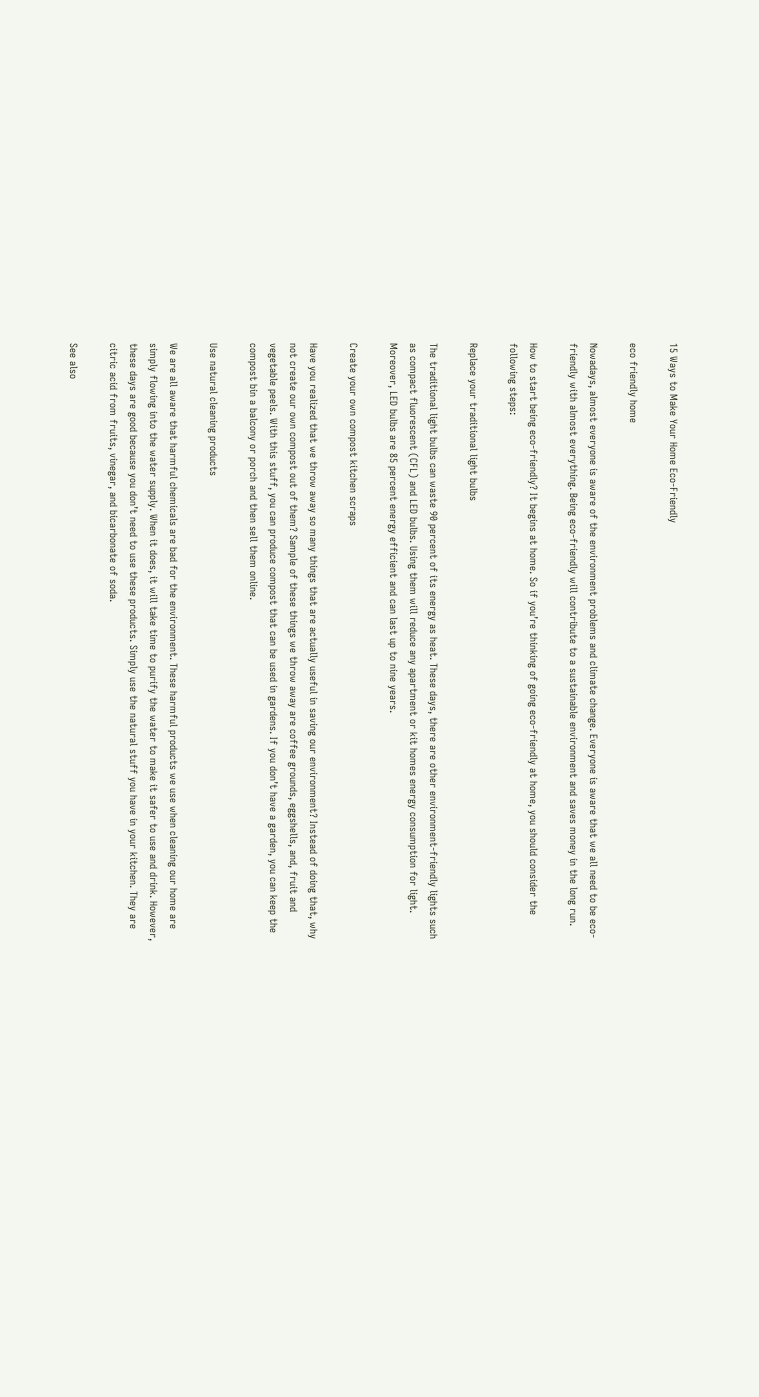15 Ways to Make Your Home Eco-Friendly

eco friendly home

Nowadays, almost everyone is aware of the environment problems and climate change. Everyone is aware that we all need to be eco-friendly with almost everything. Being eco-friendly will contribute to a sustainable environment and saves money in the long run.

How to start being eco-friendly? It begins at home. So if you’re thinking of going eco-friendly at home, you should consider the following steps:

Replace your traditional light bulbs

The traditional light bulbs can waste 90 percent of its energy as heat. These days, there are other environment-friendly lights such as compact fluorescent (CFL) and LED bulbs. Using them will reduce any apartment or kit homes energy consumption for light. Moreover, LED bulbs are 85 percent energy efficient and can last up to nine years.

Create your own compost kitchen scraps

Have you realized that we throw away so many things that are actually useful in saving our environment? Instead of doing that, why not create our own compost out of them? Sample of these things we throw away are coffee grounds, eggshells, and, fruit and vegetable peels. With this stuff, you can produce compost that can be used in gardens. If you don’t have a garden, you can keep the compost bin a balcony or porch and then sell them online.

Use natural cleaning products

We are all aware that harmful chemicals are bad for the environment. These harmful products we use when cleaning our home are simply flowing into the water supply. When it does, it will take time to purify the water to make it safer to use and drink. However, these days are good because you don’t need to use these products. Simply use the natural stuff you have in your kitchen. They are citric acid from fruits, vinegar, and bicarbonate of soda.

See also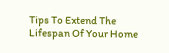Tips To Extend The Lifespan Of Your Home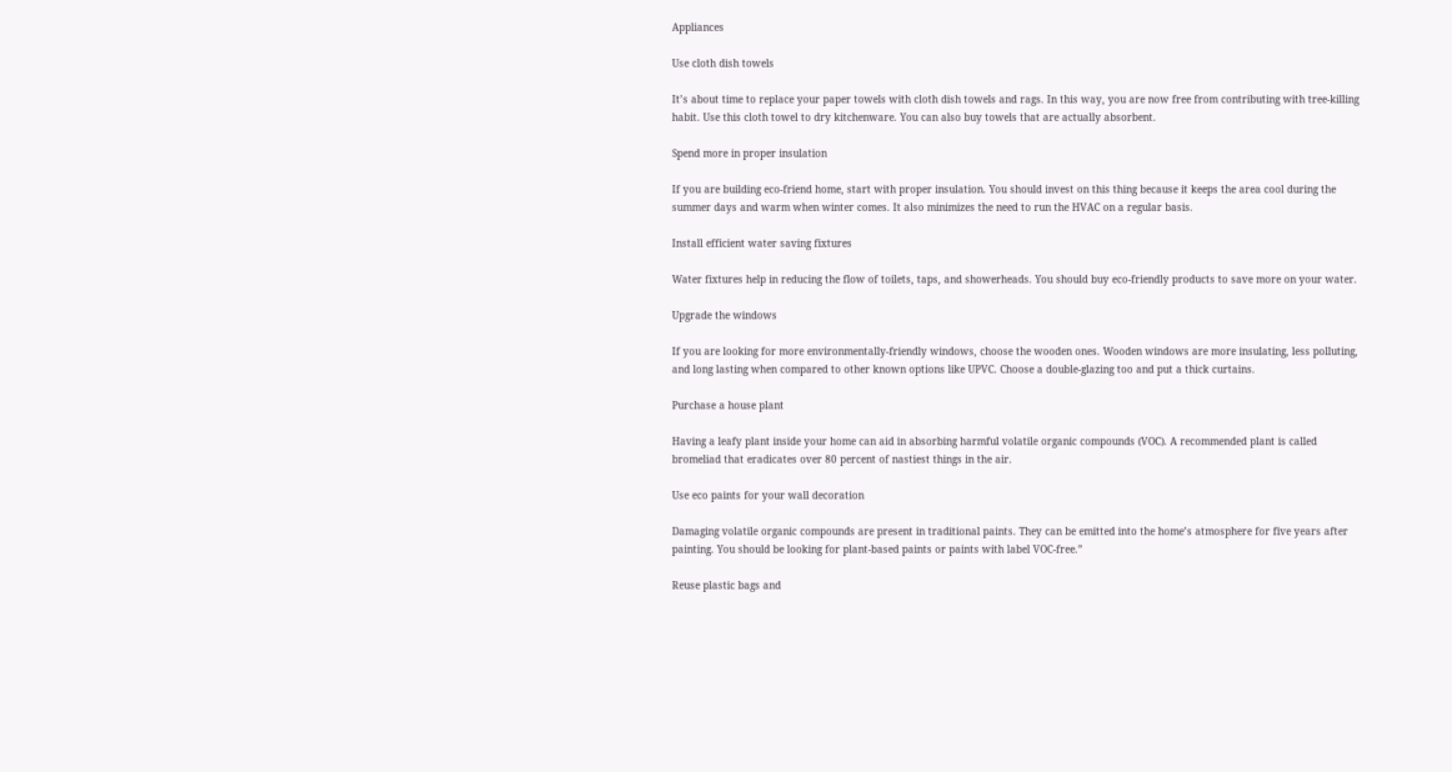Appliances

Use cloth dish towels

It’s about time to replace your paper towels with cloth dish towels and rags. In this way, you are now free from contributing with tree-killing habit. Use this cloth towel to dry kitchenware. You can also buy towels that are actually absorbent.

Spend more in proper insulation

If you are building eco-friend home, start with proper insulation. You should invest on this thing because it keeps the area cool during the summer days and warm when winter comes. It also minimizes the need to run the HVAC on a regular basis.

Install efficient water saving fixtures

Water fixtures help in reducing the flow of toilets, taps, and showerheads. You should buy eco-friendly products to save more on your water.

Upgrade the windows

If you are looking for more environmentally-friendly windows, choose the wooden ones. Wooden windows are more insulating, less polluting, and long lasting when compared to other known options like UPVC. Choose a double-glazing too and put a thick curtains.

Purchase a house plant

Having a leafy plant inside your home can aid in absorbing harmful volatile organic compounds (VOC). A recommended plant is called bromeliad that eradicates over 80 percent of nastiest things in the air.

Use eco paints for your wall decoration

Damaging volatile organic compounds are present in traditional paints. They can be emitted into the home’s atmosphere for five years after painting. You should be looking for plant-based paints or paints with label VOC-free.”

Reuse plastic bags and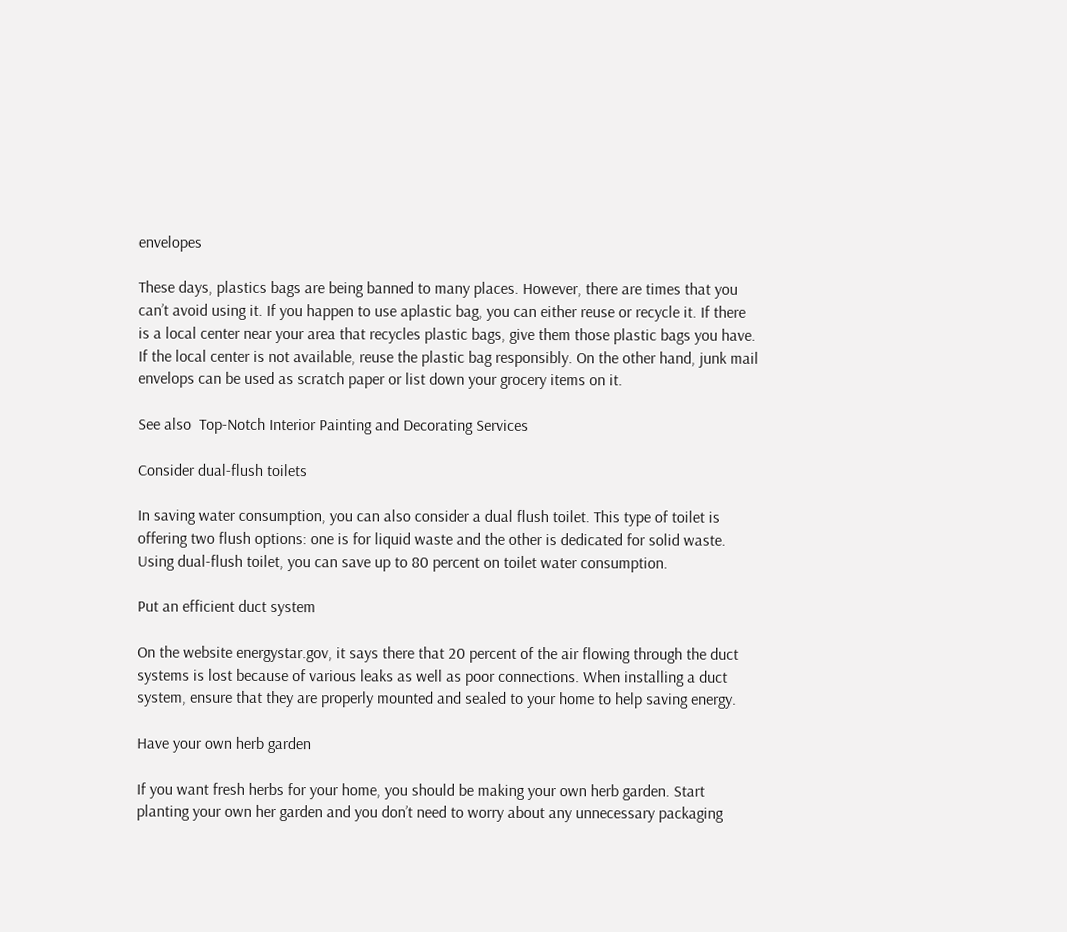envelopes

These days, plastics bags are being banned to many places. However, there are times that you can’t avoid using it. If you happen to use aplastic bag, you can either reuse or recycle it. If there is a local center near your area that recycles plastic bags, give them those plastic bags you have. If the local center is not available, reuse the plastic bag responsibly. On the other hand, junk mail envelops can be used as scratch paper or list down your grocery items on it.

See also  Top-Notch Interior Painting and Decorating Services

Consider dual-flush toilets

In saving water consumption, you can also consider a dual flush toilet. This type of toilet is offering two flush options: one is for liquid waste and the other is dedicated for solid waste. Using dual-flush toilet, you can save up to 80 percent on toilet water consumption.

Put an efficient duct system

On the website energystar.gov, it says there that 20 percent of the air flowing through the duct systems is lost because of various leaks as well as poor connections. When installing a duct system, ensure that they are properly mounted and sealed to your home to help saving energy.

Have your own herb garden

If you want fresh herbs for your home, you should be making your own herb garden. Start planting your own her garden and you don’t need to worry about any unnecessary packaging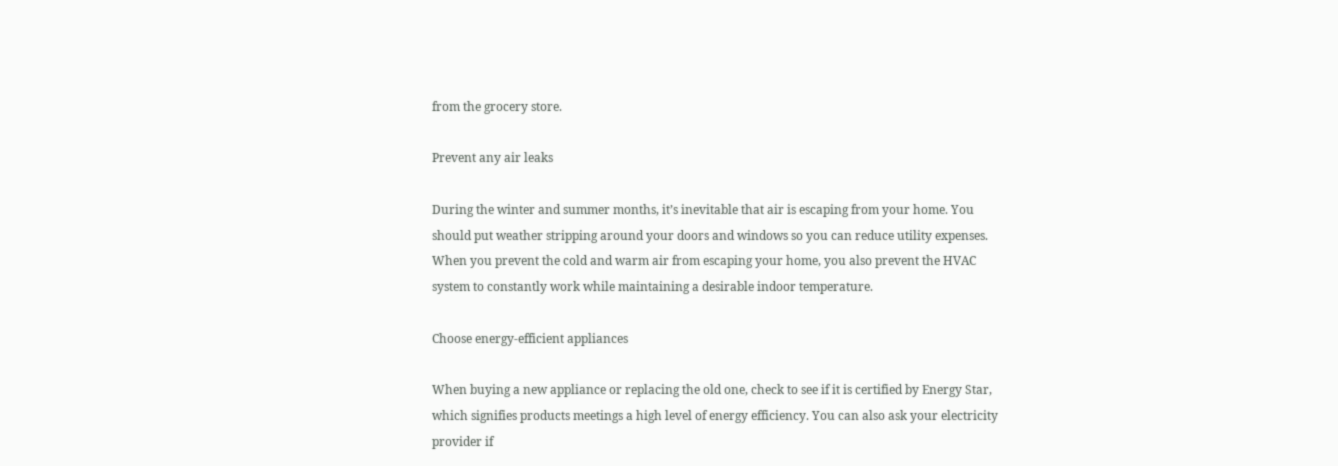from the grocery store.

Prevent any air leaks

During the winter and summer months, it’s inevitable that air is escaping from your home. You should put weather stripping around your doors and windows so you can reduce utility expenses. When you prevent the cold and warm air from escaping your home, you also prevent the HVAC system to constantly work while maintaining a desirable indoor temperature.

Choose energy-efficient appliances

When buying a new appliance or replacing the old one, check to see if it is certified by Energy Star, which signifies products meetings a high level of energy efficiency. You can also ask your electricity provider if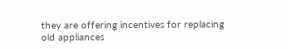they are offering incentives for replacing old appliances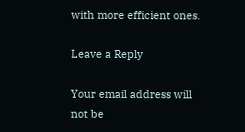with more efficient ones.

Leave a Reply

Your email address will not be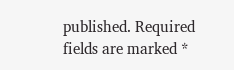published. Required fields are marked *